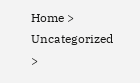Home > Uncategorized >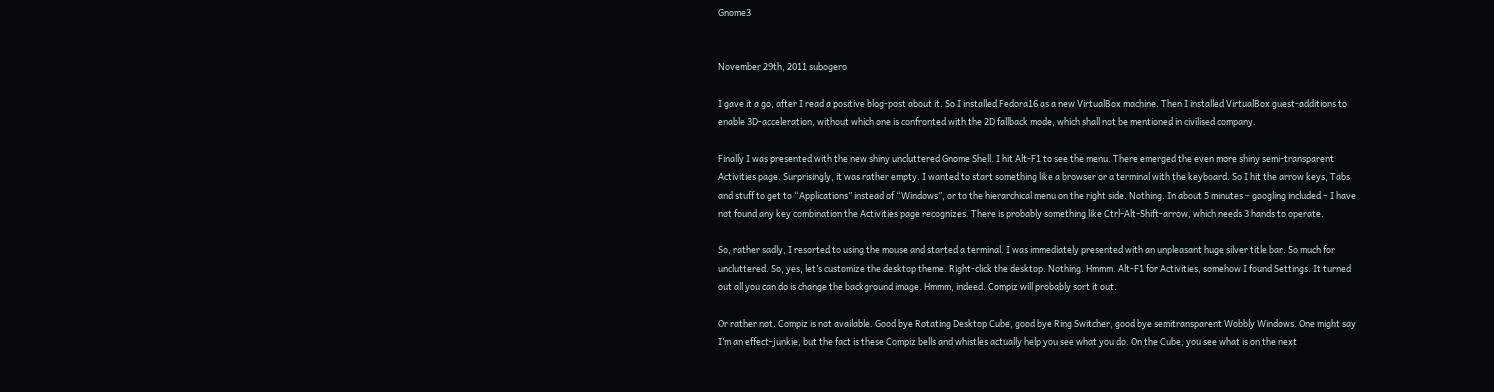Gnome3


November 29th, 2011 subogero

I gave it a go, after I read a positive blog-post about it. So I installed Fedora16 as a new VirtualBox machine. Then I installed VirtualBox guest-additions to enable 3D-acceleration, without which one is confronted with the 2D fallback mode, which shall not be mentioned in civilised company.

Finally I was presented with the new shiny uncluttered Gnome Shell. I hit Alt-F1 to see the menu. There emerged the even more shiny semi-transparent Activities page. Surprisingly, it was rather empty. I wanted to start something like a browser or a terminal with the keyboard. So I hit the arrow keys, Tabs and stuff to get to “Applications” instead of “Windows”, or to the hierarchical menu on the right side. Nothing. In about 5 minutes – googling included – I have not found any key combination the Activities page recognizes. There is probably something like Ctrl-Alt-Shift-arrow, which needs 3 hands to operate.

So, rather sadly, I resorted to using the mouse and started a terminal. I was immediately presented with an unpleasant huge silver title bar. So much for uncluttered. So, yes, let’s customize the desktop theme. Right-click the desktop. Nothing. Hmmm. Alt-F1 for Activities, somehow I found Settings. It turned out all you can do is change the background image. Hmmm, indeed. Compiz will probably sort it out.

Or rather not. Compiz is not available. Good bye Rotating Desktop Cube, good bye Ring Switcher, good bye semitransparent Wobbly Windows. One might say I’m an effect-junkie, but the fact is these Compiz bells and whistles actually help you see what you do. On the Cube, you see what is on the next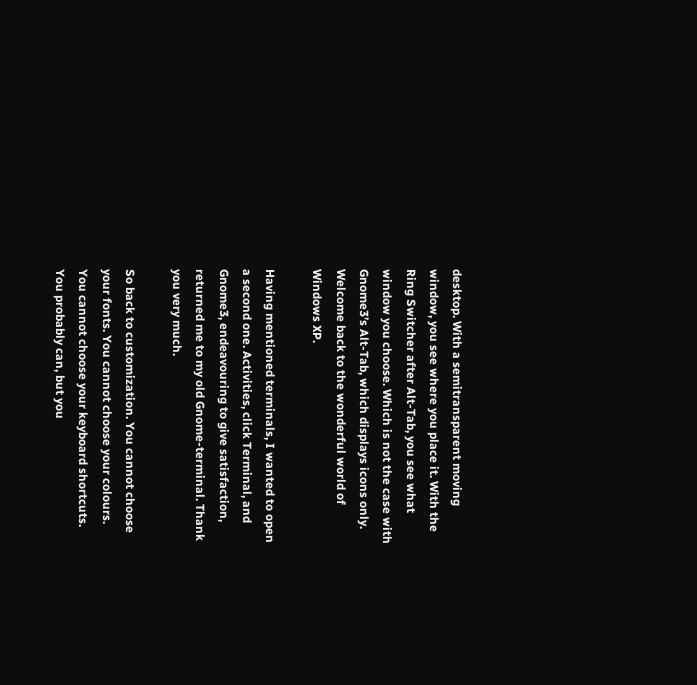desktop. With a semitransparent moving window, you see where you place it. With the Ring Switcher after Alt-Tab, you see what window you choose. Which is not the case with Gnome3’s Alt-Tab, which displays icons only. Welcome back to the wonderful world of Windows XP.

Having mentioned terminals, I wanted to open a second one. Activities, click Terminal, and Gnome3, endeavouring to give satisfaction, returned me to my old Gnome-terminal. Thank you very much.

So back to customization. You cannot choose your fonts. You cannot choose your colours. You cannot choose your keyboard shortcuts. You probably can, but you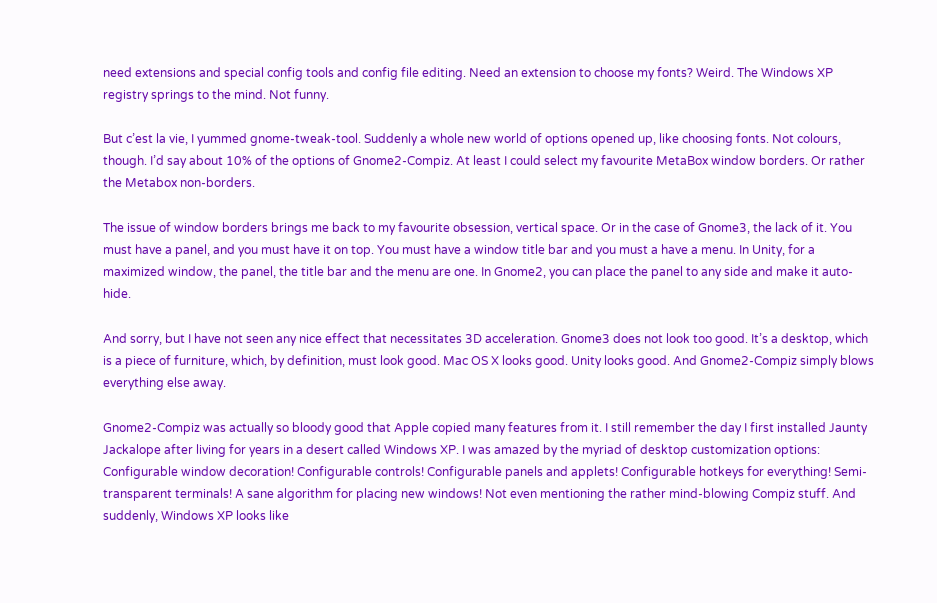need extensions and special config tools and config file editing. Need an extension to choose my fonts? Weird. The Windows XP registry springs to the mind. Not funny.

But c’est la vie, I yummed gnome-tweak-tool. Suddenly a whole new world of options opened up, like choosing fonts. Not colours, though. I’d say about 10% of the options of Gnome2-Compiz. At least I could select my favourite MetaBox window borders. Or rather the Metabox non-borders.

The issue of window borders brings me back to my favourite obsession, vertical space. Or in the case of Gnome3, the lack of it. You must have a panel, and you must have it on top. You must have a window title bar and you must a have a menu. In Unity, for a maximized window, the panel, the title bar and the menu are one. In Gnome2, you can place the panel to any side and make it auto-hide.

And sorry, but I have not seen any nice effect that necessitates 3D acceleration. Gnome3 does not look too good. It’s a desktop, which is a piece of furniture, which, by definition, must look good. Mac OS X looks good. Unity looks good. And Gnome2-Compiz simply blows everything else away.

Gnome2-Compiz was actually so bloody good that Apple copied many features from it. I still remember the day I first installed Jaunty Jackalope after living for years in a desert called Windows XP. I was amazed by the myriad of desktop customization options: Configurable window decoration! Configurable controls! Configurable panels and applets! Configurable hotkeys for everything! Semi-transparent terminals! A sane algorithm for placing new windows! Not even mentioning the rather mind-blowing Compiz stuff. And suddenly, Windows XP looks like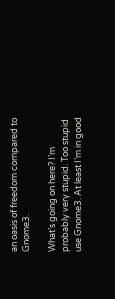an oasis of freedom compared to Gnome3.

What’s going on here? I’m probably very stupid. Too stupid use Gnome3. At least I’m in good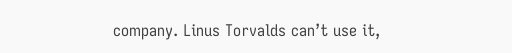company. Linus Torvalds can’t use it,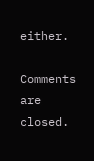either.

Comments are closed.